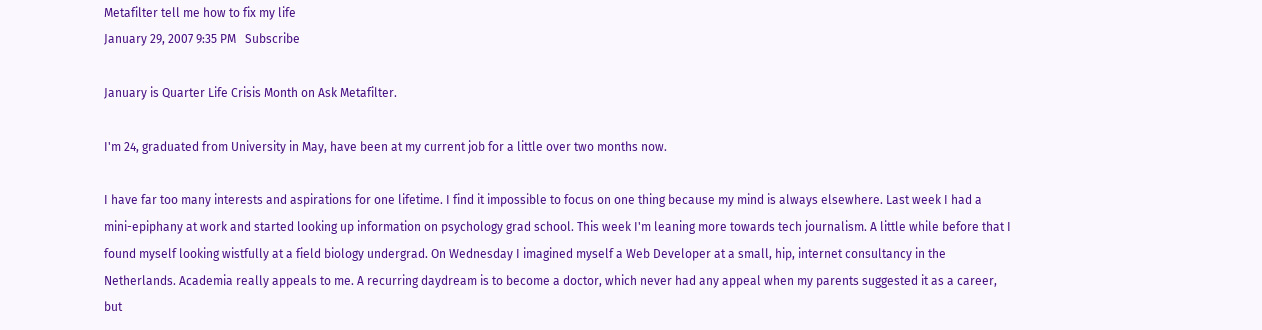Metafilter tell me how to fix my life
January 29, 2007 9:35 PM   Subscribe

January is Quarter Life Crisis Month on Ask Metafilter.

I'm 24, graduated from University in May, have been at my current job for a little over two months now.

I have far too many interests and aspirations for one lifetime. I find it impossible to focus on one thing because my mind is always elsewhere. Last week I had a mini-epiphany at work and started looking up information on psychology grad school. This week I'm leaning more towards tech journalism. A little while before that I found myself looking wistfully at a field biology undergrad. On Wednesday I imagined myself a Web Developer at a small, hip, internet consultancy in the Netherlands. Academia really appeals to me. A recurring daydream is to become a doctor, which never had any appeal when my parents suggested it as a career, but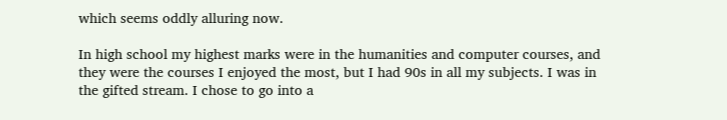which seems oddly alluring now.

In high school my highest marks were in the humanities and computer courses, and they were the courses I enjoyed the most, but I had 90s in all my subjects. I was in the gifted stream. I chose to go into a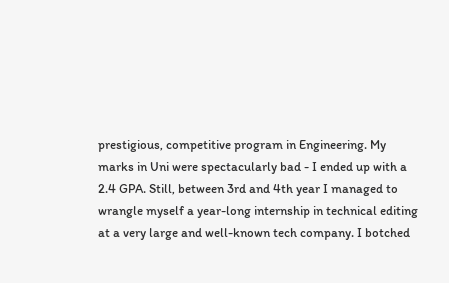prestigious, competitive program in Engineering. My marks in Uni were spectacularly bad - I ended up with a 2.4 GPA. Still, between 3rd and 4th year I managed to wrangle myself a year-long internship in technical editing at a very large and well-known tech company. I botched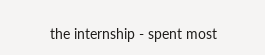the internship - spent most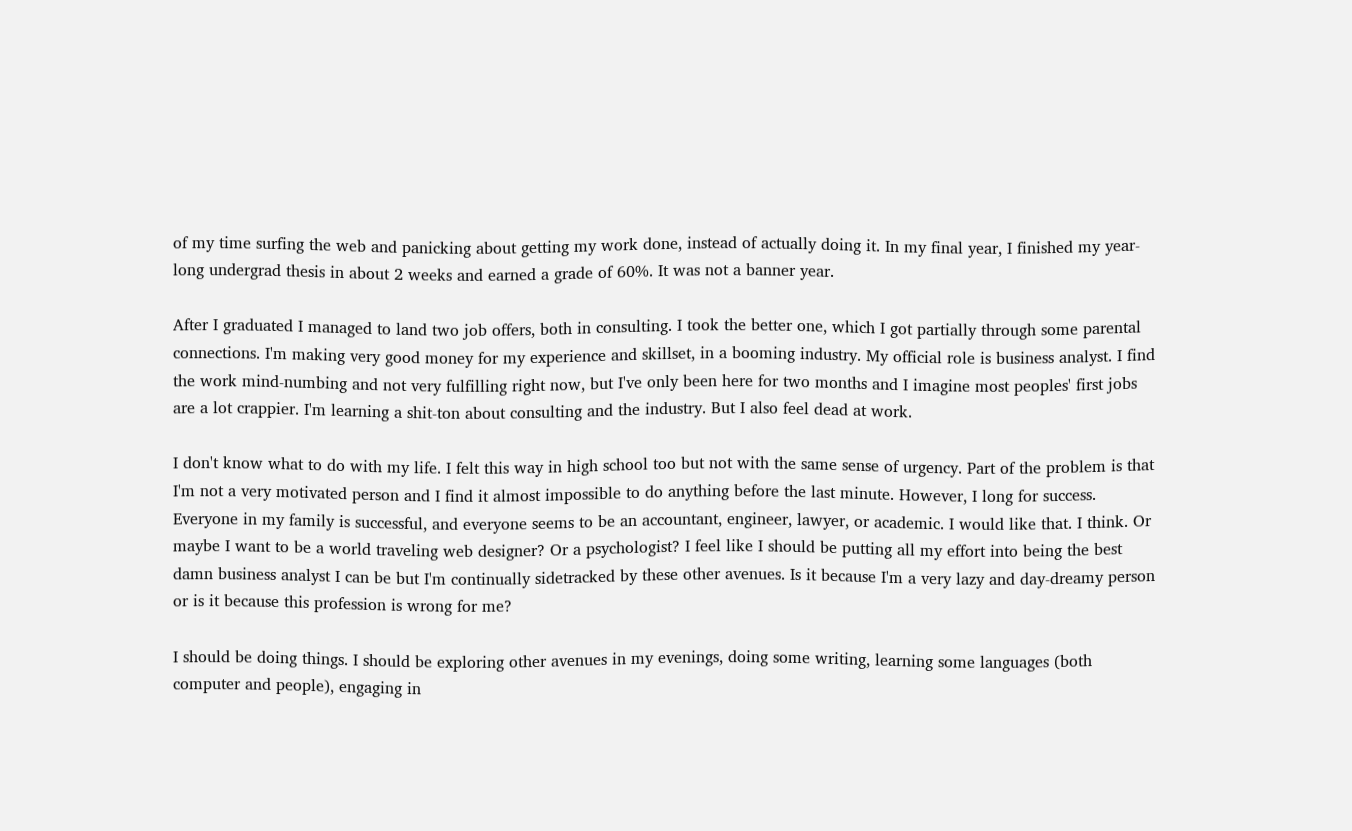of my time surfing the web and panicking about getting my work done, instead of actually doing it. In my final year, I finished my year-long undergrad thesis in about 2 weeks and earned a grade of 60%. It was not a banner year.

After I graduated I managed to land two job offers, both in consulting. I took the better one, which I got partially through some parental connections. I'm making very good money for my experience and skillset, in a booming industry. My official role is business analyst. I find the work mind-numbing and not very fulfilling right now, but I've only been here for two months and I imagine most peoples' first jobs are a lot crappier. I'm learning a shit-ton about consulting and the industry. But I also feel dead at work.

I don't know what to do with my life. I felt this way in high school too but not with the same sense of urgency. Part of the problem is that I'm not a very motivated person and I find it almost impossible to do anything before the last minute. However, I long for success. Everyone in my family is successful, and everyone seems to be an accountant, engineer, lawyer, or academic. I would like that. I think. Or maybe I want to be a world traveling web designer? Or a psychologist? I feel like I should be putting all my effort into being the best damn business analyst I can be but I'm continually sidetracked by these other avenues. Is it because I'm a very lazy and day-dreamy person or is it because this profession is wrong for me?

I should be doing things. I should be exploring other avenues in my evenings, doing some writing, learning some languages (both computer and people), engaging in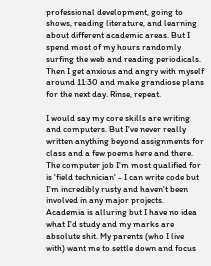professional development, going to shows, reading literature, and learning about different academic areas. But I spend most of my hours randomly surfing the web and reading periodicals. Then I get anxious and angry with myself around 11:30 and make grandiose plans for the next day. Rinse, repeat.

I would say my core skills are writing and computers. But I've never really written anything beyond assignments for class and a few poems here and there. The computer job I'm most qualified for is 'field technician' - I can write code but I'm incredibly rusty and haven't been involved in any major projects. Academia is alluring but I have no idea what I'd study and my marks are absolute shit. My parents (who I live with) want me to settle down and focus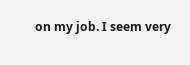on my job. I seem very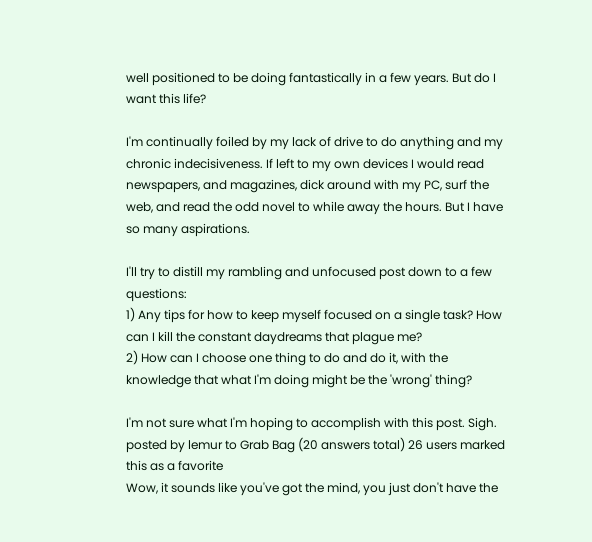well positioned to be doing fantastically in a few years. But do I want this life?

I'm continually foiled by my lack of drive to do anything and my chronic indecisiveness. If left to my own devices I would read newspapers, and magazines, dick around with my PC, surf the web, and read the odd novel to while away the hours. But I have so many aspirations.

I'll try to distill my rambling and unfocused post down to a few questions:
1) Any tips for how to keep myself focused on a single task? How can I kill the constant daydreams that plague me?
2) How can I choose one thing to do and do it, with the knowledge that what I'm doing might be the 'wrong' thing?

I'm not sure what I'm hoping to accomplish with this post. Sigh.
posted by lemur to Grab Bag (20 answers total) 26 users marked this as a favorite
Wow, it sounds like you've got the mind, you just don't have the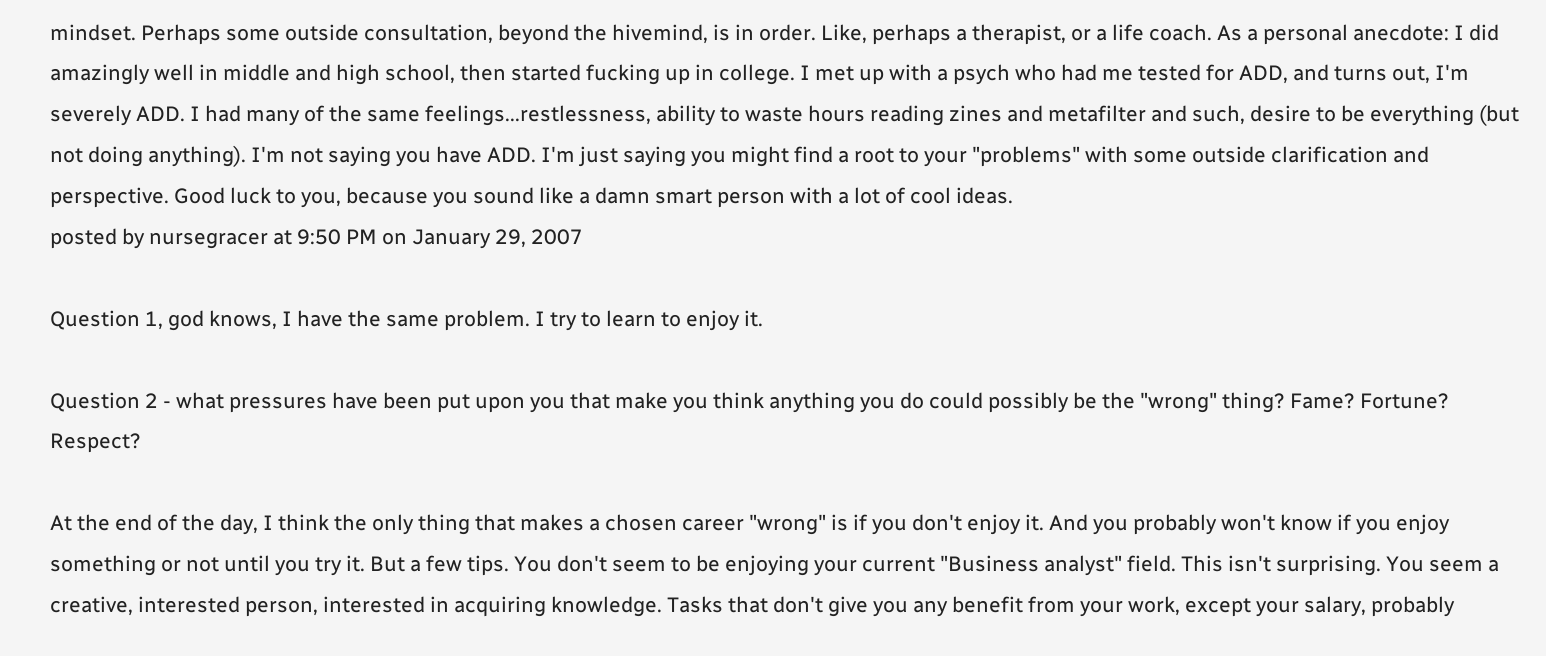mindset. Perhaps some outside consultation, beyond the hivemind, is in order. Like, perhaps a therapist, or a life coach. As a personal anecdote: I did amazingly well in middle and high school, then started fucking up in college. I met up with a psych who had me tested for ADD, and turns out, I'm severely ADD. I had many of the same feelings...restlessness, ability to waste hours reading zines and metafilter and such, desire to be everything (but not doing anything). I'm not saying you have ADD. I'm just saying you might find a root to your "problems" with some outside clarification and perspective. Good luck to you, because you sound like a damn smart person with a lot of cool ideas.
posted by nursegracer at 9:50 PM on January 29, 2007

Question 1, god knows, I have the same problem. I try to learn to enjoy it.

Question 2 - what pressures have been put upon you that make you think anything you do could possibly be the "wrong" thing? Fame? Fortune? Respect?

At the end of the day, I think the only thing that makes a chosen career "wrong" is if you don't enjoy it. And you probably won't know if you enjoy something or not until you try it. But a few tips. You don't seem to be enjoying your current "Business analyst" field. This isn't surprising. You seem a creative, interested person, interested in acquiring knowledge. Tasks that don't give you any benefit from your work, except your salary, probably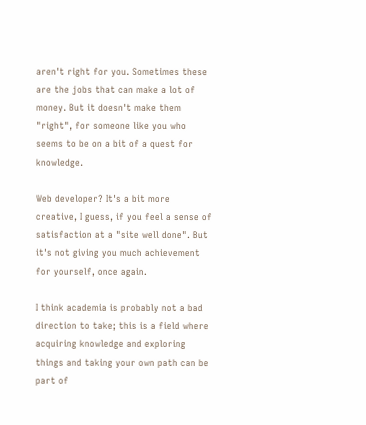aren't right for you. Sometimes these are the jobs that can make a lot of money. But it doesn't make them "right", for someone like you who seems to be on a bit of a quest for knowledge.

Web developer? It's a bit more creative, I guess, if you feel a sense of satisfaction at a "site well done". But it's not giving you much achievement for yourself, once again.

I think academia is probably not a bad direction to take; this is a field where acquiring knowledge and exploring things and taking your own path can be part of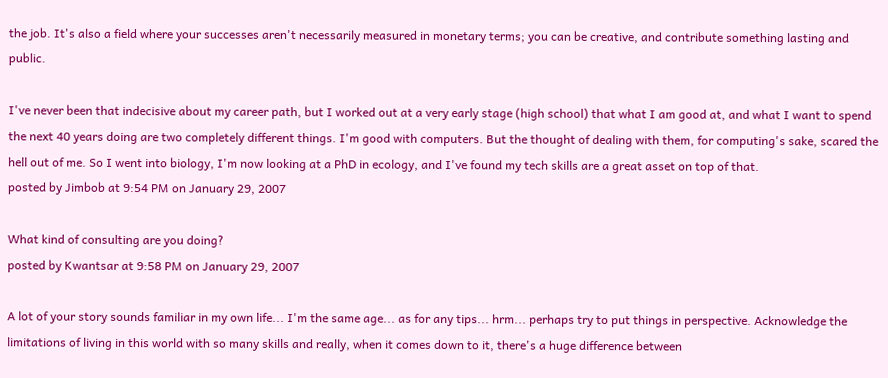the job. It's also a field where your successes aren't necessarily measured in monetary terms; you can be creative, and contribute something lasting and public.

I've never been that indecisive about my career path, but I worked out at a very early stage (high school) that what I am good at, and what I want to spend the next 40 years doing are two completely different things. I'm good with computers. But the thought of dealing with them, for computing's sake, scared the hell out of me. So I went into biology, I'm now looking at a PhD in ecology, and I've found my tech skills are a great asset on top of that.
posted by Jimbob at 9:54 PM on January 29, 2007

What kind of consulting are you doing?
posted by Kwantsar at 9:58 PM on January 29, 2007

A lot of your story sounds familiar in my own life... I'm the same age... as for any tips... hrm... perhaps try to put things in perspective. Acknowledge the limitations of living in this world with so many skills and really, when it comes down to it, there's a huge difference between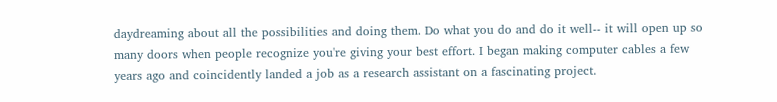daydreaming about all the possibilities and doing them. Do what you do and do it well-- it will open up so many doors when people recognize you're giving your best effort. I began making computer cables a few years ago and coincidently landed a job as a research assistant on a fascinating project.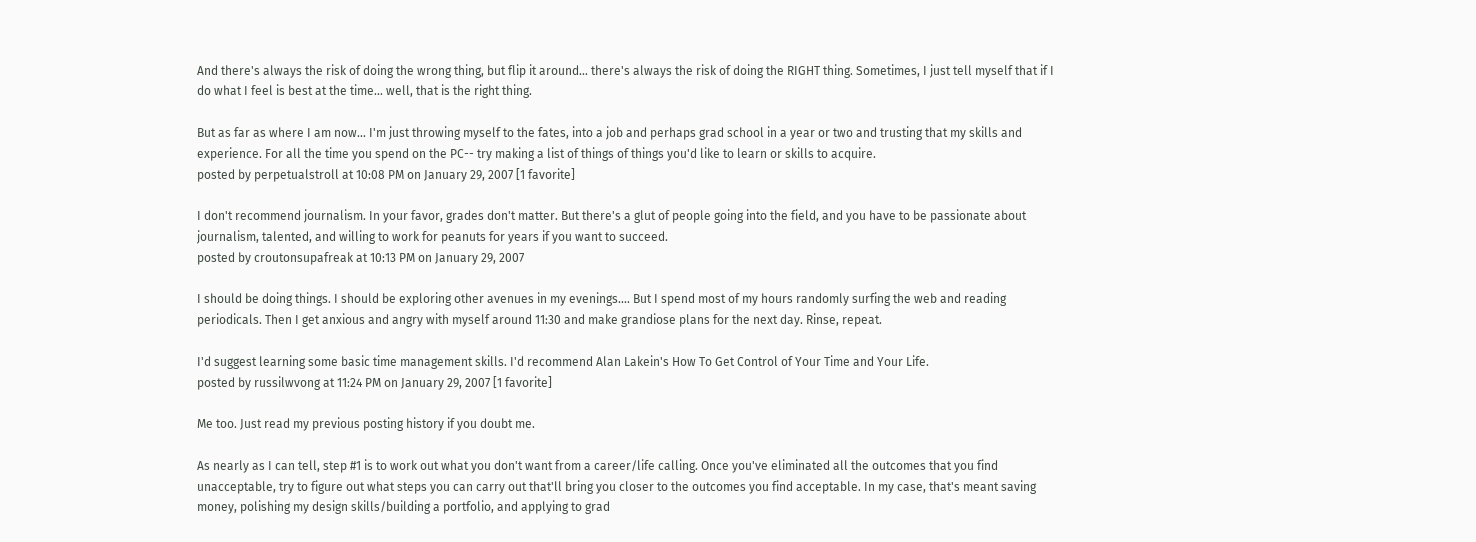And there's always the risk of doing the wrong thing, but flip it around... there's always the risk of doing the RIGHT thing. Sometimes, I just tell myself that if I do what I feel is best at the time... well, that is the right thing.

But as far as where I am now... I'm just throwing myself to the fates, into a job and perhaps grad school in a year or two and trusting that my skills and experience. For all the time you spend on the PC-- try making a list of things of things you'd like to learn or skills to acquire.
posted by perpetualstroll at 10:08 PM on January 29, 2007 [1 favorite]

I don't recommend journalism. In your favor, grades don't matter. But there's a glut of people going into the field, and you have to be passionate about journalism, talented, and willing to work for peanuts for years if you want to succeed.
posted by croutonsupafreak at 10:13 PM on January 29, 2007

I should be doing things. I should be exploring other avenues in my evenings.... But I spend most of my hours randomly surfing the web and reading periodicals. Then I get anxious and angry with myself around 11:30 and make grandiose plans for the next day. Rinse, repeat.

I'd suggest learning some basic time management skills. I'd recommend Alan Lakein's How To Get Control of Your Time and Your Life.
posted by russilwvong at 11:24 PM on January 29, 2007 [1 favorite]

Me too. Just read my previous posting history if you doubt me.

As nearly as I can tell, step #1 is to work out what you don't want from a career/life calling. Once you've eliminated all the outcomes that you find unacceptable, try to figure out what steps you can carry out that'll bring you closer to the outcomes you find acceptable. In my case, that's meant saving money, polishing my design skills/building a portfolio, and applying to grad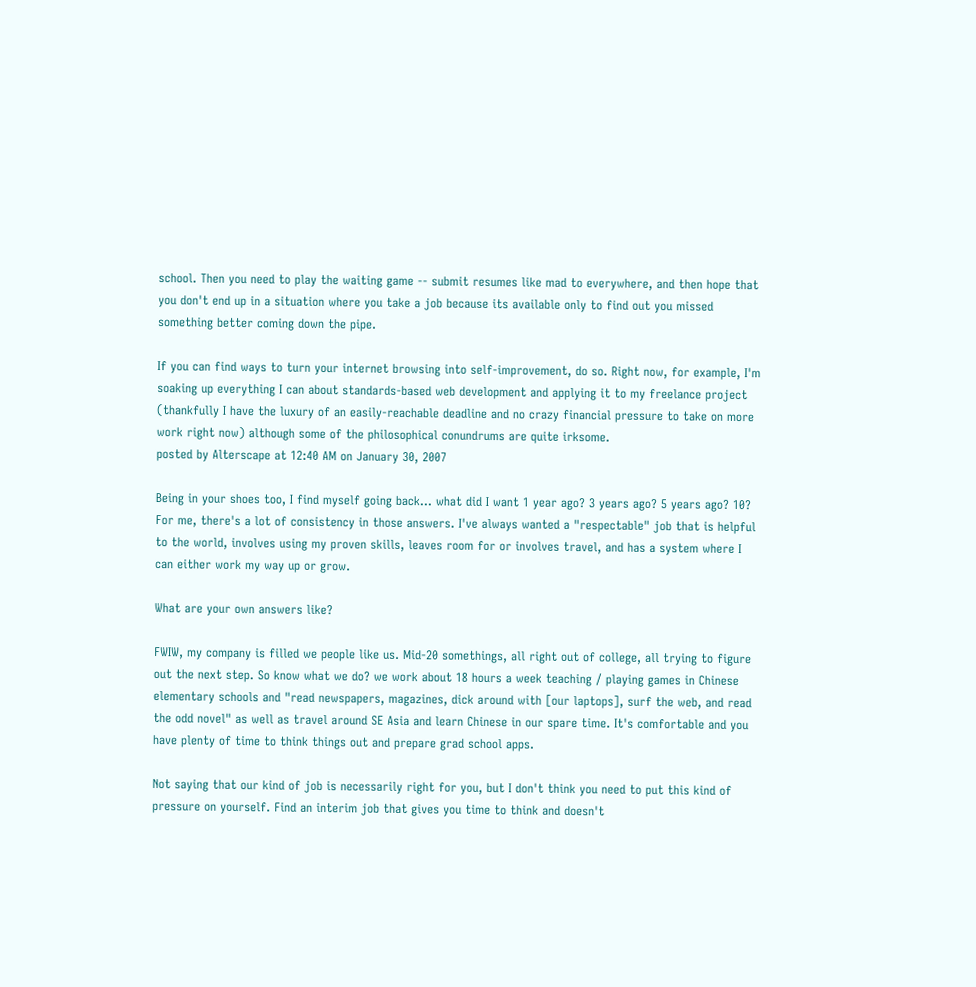school. Then you need to play the waiting game -- submit resumes like mad to everywhere, and then hope that you don't end up in a situation where you take a job because its available only to find out you missed something better coming down the pipe.

If you can find ways to turn your internet browsing into self-improvement, do so. Right now, for example, I'm soaking up everything I can about standards-based web development and applying it to my freelance project (thankfully I have the luxury of an easily-reachable deadline and no crazy financial pressure to take on more work right now) although some of the philosophical conundrums are quite irksome.
posted by Alterscape at 12:40 AM on January 30, 2007

Being in your shoes too, I find myself going back... what did I want 1 year ago? 3 years ago? 5 years ago? 10? For me, there's a lot of consistency in those answers. I've always wanted a "respectable" job that is helpful to the world, involves using my proven skills, leaves room for or involves travel, and has a system where I can either work my way up or grow.

What are your own answers like?

FWIW, my company is filled we people like us. Mid-20 somethings, all right out of college, all trying to figure out the next step. So know what we do? we work about 18 hours a week teaching / playing games in Chinese elementary schools and "read newspapers, magazines, dick around with [our laptops], surf the web, and read the odd novel" as well as travel around SE Asia and learn Chinese in our spare time. It's comfortable and you have plenty of time to think things out and prepare grad school apps.

Not saying that our kind of job is necessarily right for you, but I don't think you need to put this kind of pressure on yourself. Find an interim job that gives you time to think and doesn't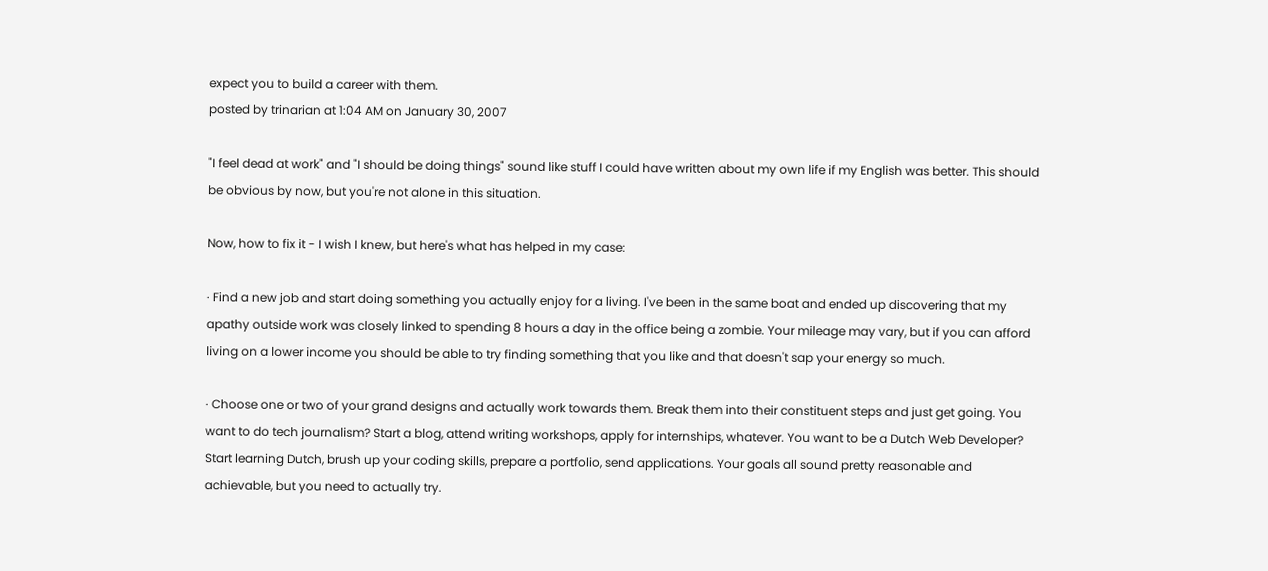expect you to build a career with them.
posted by trinarian at 1:04 AM on January 30, 2007

"I feel dead at work" and "I should be doing things" sound like stuff I could have written about my own life if my English was better. This should be obvious by now, but you're not alone in this situation.

Now, how to fix it - I wish I knew, but here's what has helped in my case:

· Find a new job and start doing something you actually enjoy for a living. I've been in the same boat and ended up discovering that my apathy outside work was closely linked to spending 8 hours a day in the office being a zombie. Your mileage may vary, but if you can afford living on a lower income you should be able to try finding something that you like and that doesn't sap your energy so much.

· Choose one or two of your grand designs and actually work towards them. Break them into their constituent steps and just get going. You want to do tech journalism? Start a blog, attend writing workshops, apply for internships, whatever. You want to be a Dutch Web Developer? Start learning Dutch, brush up your coding skills, prepare a portfolio, send applications. Your goals all sound pretty reasonable and achievable, but you need to actually try.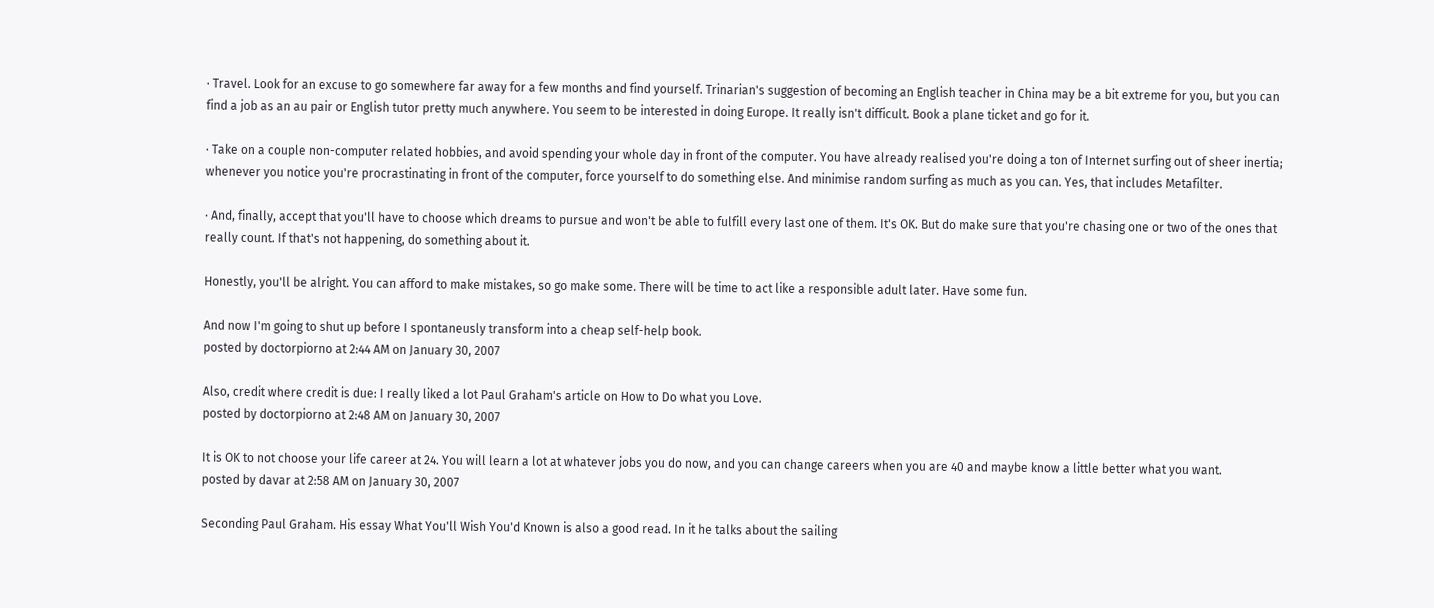· Travel. Look for an excuse to go somewhere far away for a few months and find yourself. Trinarian's suggestion of becoming an English teacher in China may be a bit extreme for you, but you can find a job as an au pair or English tutor pretty much anywhere. You seem to be interested in doing Europe. It really isn't difficult. Book a plane ticket and go for it.

· Take on a couple non-computer related hobbies, and avoid spending your whole day in front of the computer. You have already realised you're doing a ton of Internet surfing out of sheer inertia; whenever you notice you're procrastinating in front of the computer, force yourself to do something else. And minimise random surfing as much as you can. Yes, that includes Metafilter.

· And, finally, accept that you'll have to choose which dreams to pursue and won't be able to fulfill every last one of them. It's OK. But do make sure that you're chasing one or two of the ones that really count. If that's not happening, do something about it.

Honestly, you'll be alright. You can afford to make mistakes, so go make some. There will be time to act like a responsible adult later. Have some fun.

And now I'm going to shut up before I spontaneusly transform into a cheap self-help book.
posted by doctorpiorno at 2:44 AM on January 30, 2007

Also, credit where credit is due: I really liked a lot Paul Graham's article on How to Do what you Love.
posted by doctorpiorno at 2:48 AM on January 30, 2007

It is OK to not choose your life career at 24. You will learn a lot at whatever jobs you do now, and you can change careers when you are 40 and maybe know a little better what you want.
posted by davar at 2:58 AM on January 30, 2007

Seconding Paul Graham. His essay What You'll Wish You'd Known is also a good read. In it he talks about the sailing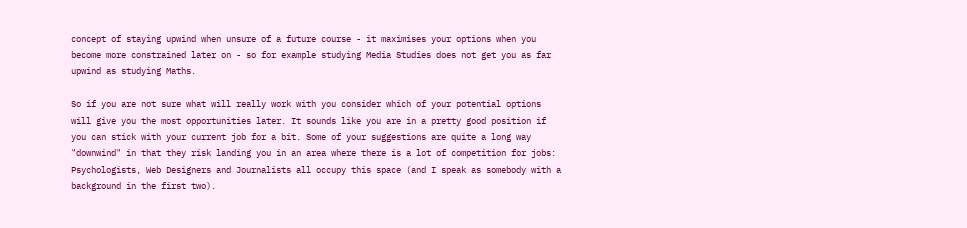concept of staying upwind when unsure of a future course - it maximises your options when you become more constrained later on - so for example studying Media Studies does not get you as far upwind as studying Maths.

So if you are not sure what will really work with you consider which of your potential options will give you the most opportunities later. It sounds like you are in a pretty good position if you can stick with your current job for a bit. Some of your suggestions are quite a long way "downwind" in that they risk landing you in an area where there is a lot of competition for jobs: Psychologists, Web Designers and Journalists all occupy this space (and I speak as somebody with a background in the first two).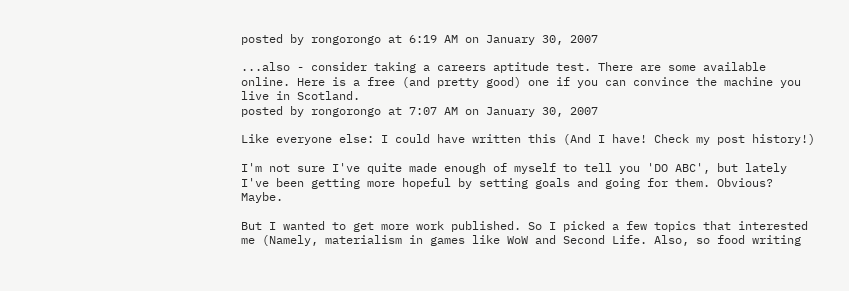posted by rongorongo at 6:19 AM on January 30, 2007

...also - consider taking a careers aptitude test. There are some available online. Here is a free (and pretty good) one if you can convince the machine you live in Scotland.
posted by rongorongo at 7:07 AM on January 30, 2007

Like everyone else: I could have written this (And I have! Check my post history!)

I'm not sure I've quite made enough of myself to tell you 'DO ABC', but lately I've been getting more hopeful by setting goals and going for them. Obvious? Maybe.

But I wanted to get more work published. So I picked a few topics that interested me (Namely, materialism in games like WoW and Second Life. Also, so food writing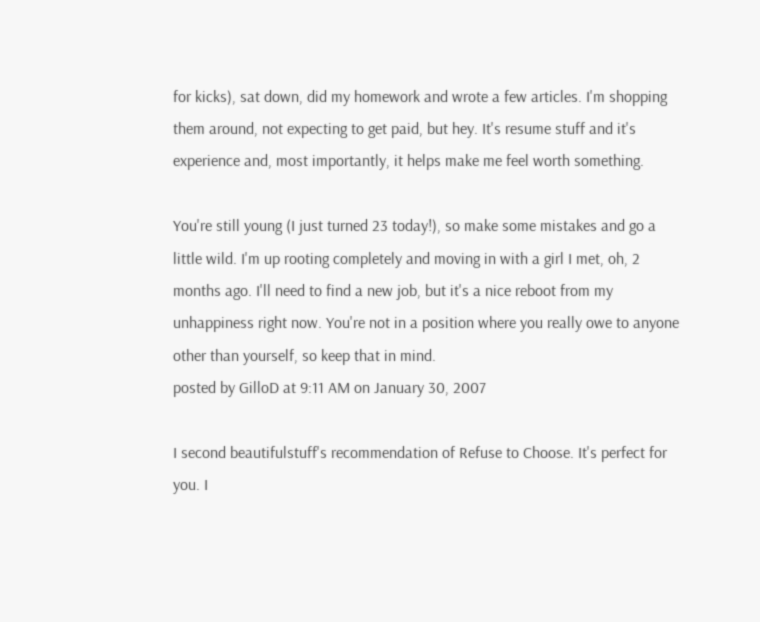for kicks), sat down, did my homework and wrote a few articles. I'm shopping them around, not expecting to get paid, but hey. It's resume stuff and it's experience and, most importantly, it helps make me feel worth something.

You're still young (I just turned 23 today!), so make some mistakes and go a little wild. I'm up rooting completely and moving in with a girl I met, oh, 2 months ago. I'll need to find a new job, but it's a nice reboot from my unhappiness right now. You're not in a position where you really owe to anyone other than yourself, so keep that in mind.
posted by GilloD at 9:11 AM on January 30, 2007

I second beautifulstuff's recommendation of Refuse to Choose. It's perfect for you. I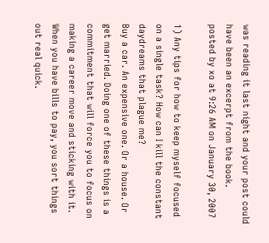was reading it last night and your post could have been an excerpt from the book.
posted by xo at 9:26 AM on January 30, 2007

1) Any tips for how to keep myself focused on a single task? How can I kill the constant daydreams that plague me?
Buy a car. An expensive one. Or a house. Or get married. Doing one of these things is a commitment that will force you to focus on making a career move and sticking with it. When you have bills to pay, you sort things out real quick.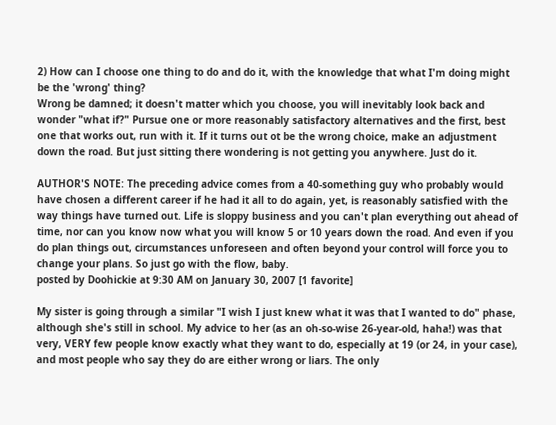2) How can I choose one thing to do and do it, with the knowledge that what I'm doing might be the 'wrong' thing?
Wrong be damned; it doesn't matter which you choose, you will inevitably look back and wonder "what if?" Pursue one or more reasonably satisfactory alternatives and the first, best one that works out, run with it. If it turns out ot be the wrong choice, make an adjustment down the road. But just sitting there wondering is not getting you anywhere. Just do it.

AUTHOR'S NOTE: The preceding advice comes from a 40-something guy who probably would have chosen a different career if he had it all to do again, yet, is reasonably satisfied with the way things have turned out. Life is sloppy business and you can't plan everything out ahead of time, nor can you know now what you will know 5 or 10 years down the road. And even if you do plan things out, circumstances unforeseen and often beyond your control will force you to change your plans. So just go with the flow, baby.
posted by Doohickie at 9:30 AM on January 30, 2007 [1 favorite]

My sister is going through a similar "I wish I just knew what it was that I wanted to do" phase, although she's still in school. My advice to her (as an oh-so-wise 26-year-old, haha!) was that very, VERY few people know exactly what they want to do, especially at 19 (or 24, in your case), and most people who say they do are either wrong or liars. The only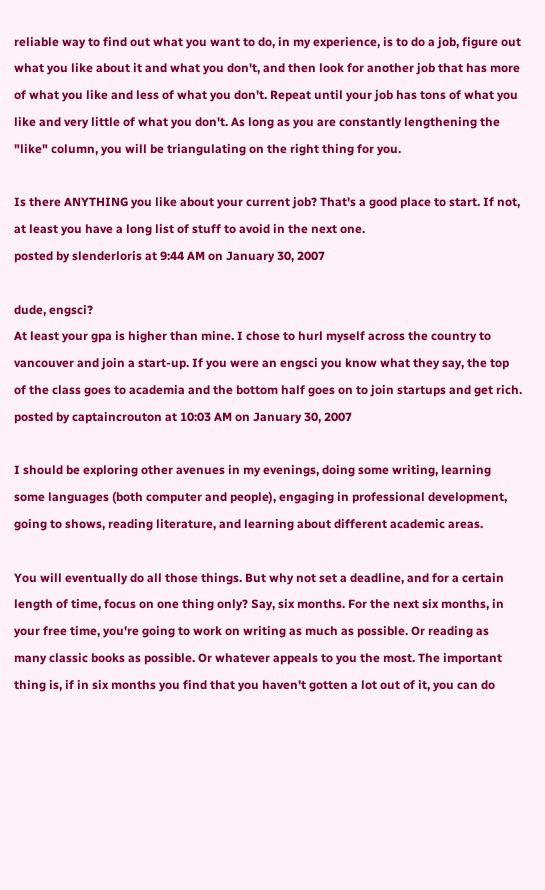reliable way to find out what you want to do, in my experience, is to do a job, figure out what you like about it and what you don't, and then look for another job that has more of what you like and less of what you don't. Repeat until your job has tons of what you like and very little of what you don't. As long as you are constantly lengthening the "like" column, you will be triangulating on the right thing for you.

Is there ANYTHING you like about your current job? That's a good place to start. If not, at least you have a long list of stuff to avoid in the next one.
posted by slenderloris at 9:44 AM on January 30, 2007

dude, engsci?
At least your gpa is higher than mine. I chose to hurl myself across the country to vancouver and join a start-up. If you were an engsci you know what they say, the top of the class goes to academia and the bottom half goes on to join startups and get rich.
posted by captaincrouton at 10:03 AM on January 30, 2007

I should be exploring other avenues in my evenings, doing some writing, learning some languages (both computer and people), engaging in professional development, going to shows, reading literature, and learning about different academic areas.

You will eventually do all those things. But why not set a deadline, and for a certain length of time, focus on one thing only? Say, six months. For the next six months, in your free time, you're going to work on writing as much as possible. Or reading as many classic books as possible. Or whatever appeals to you the most. The important thing is, if in six months you find that you haven't gotten a lot out of it, you can do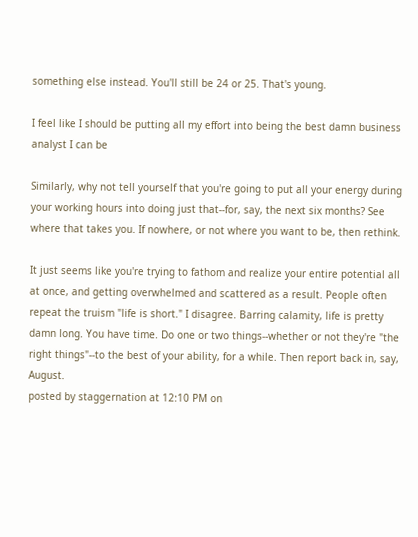something else instead. You'll still be 24 or 25. That's young.

I feel like I should be putting all my effort into being the best damn business analyst I can be

Similarly, why not tell yourself that you're going to put all your energy during your working hours into doing just that--for, say, the next six months? See where that takes you. If nowhere, or not where you want to be, then rethink.

It just seems like you're trying to fathom and realize your entire potential all at once, and getting overwhelmed and scattered as a result. People often repeat the truism "life is short." I disagree. Barring calamity, life is pretty damn long. You have time. Do one or two things--whether or not they're "the right things"--to the best of your ability, for a while. Then report back in, say, August.
posted by staggernation at 12:10 PM on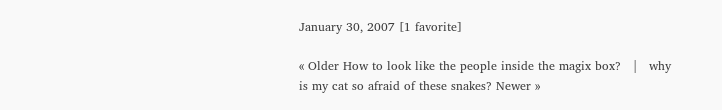January 30, 2007 [1 favorite]

« Older How to look like the people inside the magix box?   |   why is my cat so afraid of these snakes? Newer »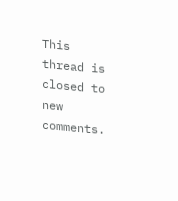This thread is closed to new comments.